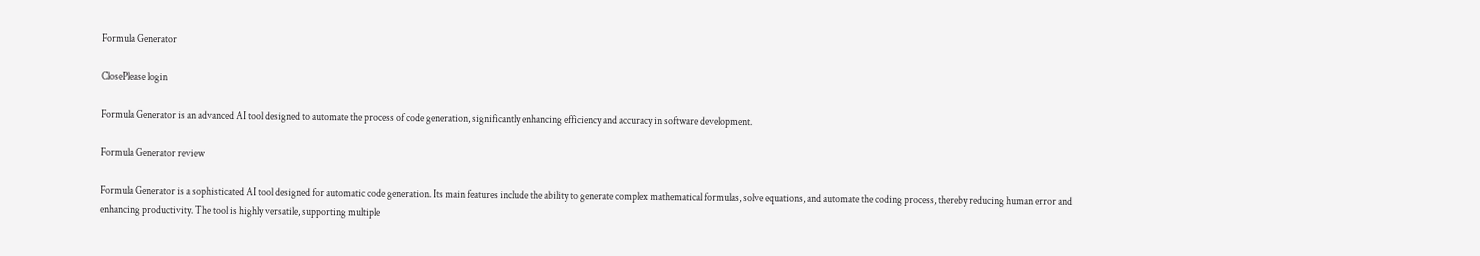Formula Generator

ClosePlease login

Formula Generator is an advanced AI tool designed to automate the process of code generation, significantly enhancing efficiency and accuracy in software development.

Formula Generator review

Formula Generator is a sophisticated AI tool designed for automatic code generation. Its main features include the ability to generate complex mathematical formulas, solve equations, and automate the coding process, thereby reducing human error and enhancing productivity. The tool is highly versatile, supporting multiple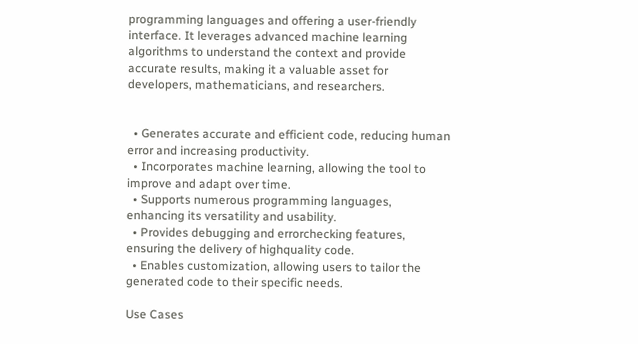programming languages and offering a user-friendly interface. It leverages advanced machine learning algorithms to understand the context and provide accurate results, making it a valuable asset for developers, mathematicians, and researchers.


  • Generates accurate and efficient code, reducing human error and increasing productivity.
  • Incorporates machine learning, allowing the tool to improve and adapt over time.
  • Supports numerous programming languages, enhancing its versatility and usability.
  • Provides debugging and errorchecking features, ensuring the delivery of highquality code.
  • Enables customization, allowing users to tailor the generated code to their specific needs.

Use Cases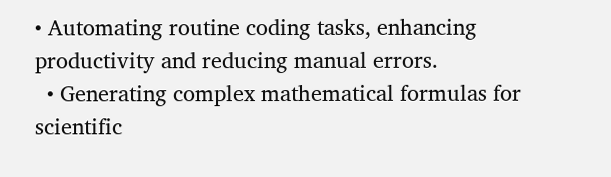• Automating routine coding tasks, enhancing productivity and reducing manual errors.
  • Generating complex mathematical formulas for scientific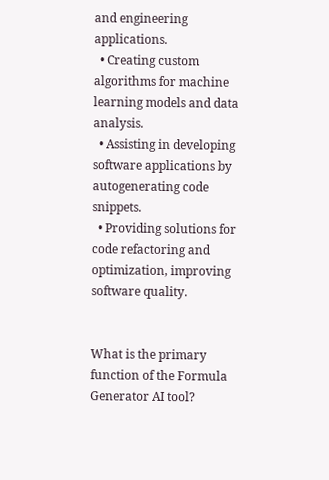and engineering applications.
  • Creating custom algorithms for machine learning models and data analysis.
  • Assisting in developing software applications by autogenerating code snippets.
  • Providing solutions for code refactoring and optimization, improving software quality.


What is the primary function of the Formula Generator AI tool?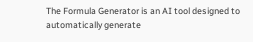The Formula Generator is an AI tool designed to automatically generate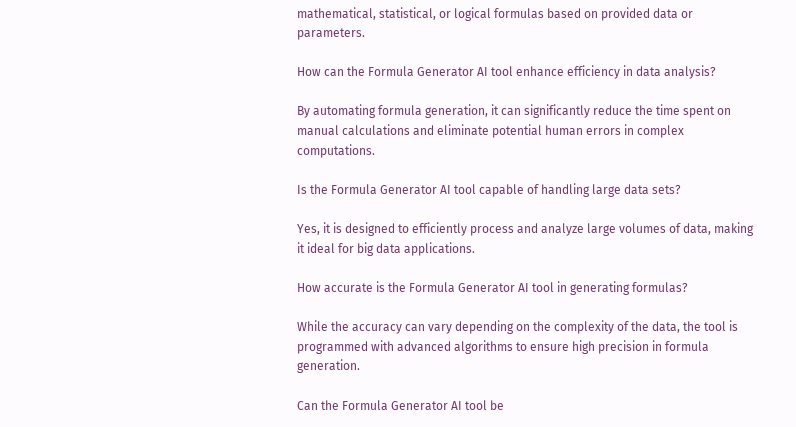mathematical, statistical, or logical formulas based on provided data or parameters.

How can the Formula Generator AI tool enhance efficiency in data analysis?

By automating formula generation, it can significantly reduce the time spent on manual calculations and eliminate potential human errors in complex computations.

Is the Formula Generator AI tool capable of handling large data sets?

Yes, it is designed to efficiently process and analyze large volumes of data, making it ideal for big data applications.

How accurate is the Formula Generator AI tool in generating formulas?

While the accuracy can vary depending on the complexity of the data, the tool is programmed with advanced algorithms to ensure high precision in formula generation.

Can the Formula Generator AI tool be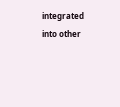integrated into other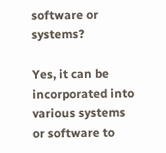software or systems?

Yes, it can be incorporated into various systems or software to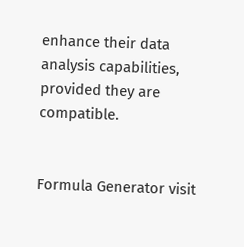enhance their data analysis capabilities, provided they are compatible.


Formula Generator visit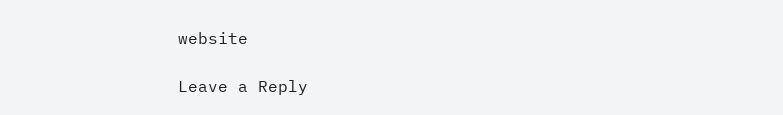website

Leave a Reply